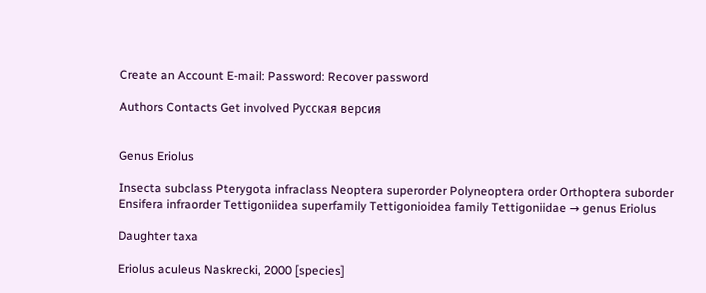Create an Account E-mail: Password: Recover password

Authors Contacts Get involved Русская версия


Genus Eriolus

Insecta subclass Pterygota infraclass Neoptera superorder Polyneoptera order Orthoptera suborder Ensifera infraorder Tettigoniidea superfamily Tettigonioidea family Tettigoniidae → genus Eriolus

Daughter taxa

Eriolus aculeus Naskrecki, 2000 [species]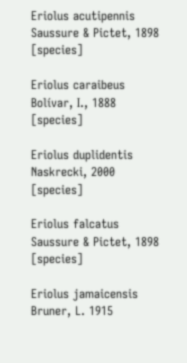Eriolus acutipennis Saussure & Pictet, 1898 [species]

Eriolus caraibeus Bolívar, I., 1888 [species]

Eriolus duplidentis Naskrecki, 2000 [species]

Eriolus falcatus Saussure & Pictet, 1898 [species]

Eriolus jamaicensis Bruner, L. 1915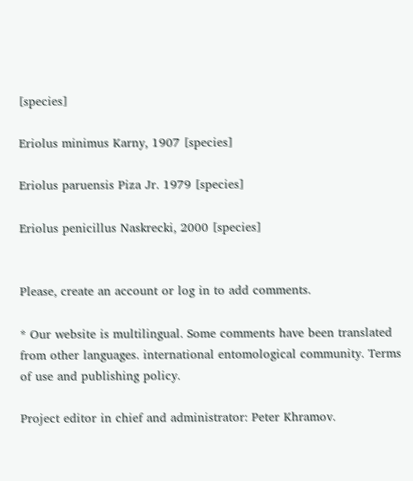[species]

Eriolus minimus Karny, 1907 [species]

Eriolus paruensis Piza Jr. 1979 [species]

Eriolus penicillus Naskrecki, 2000 [species]


Please, create an account or log in to add comments.

* Our website is multilingual. Some comments have been translated from other languages. international entomological community. Terms of use and publishing policy.

Project editor in chief and administrator: Peter Khramov.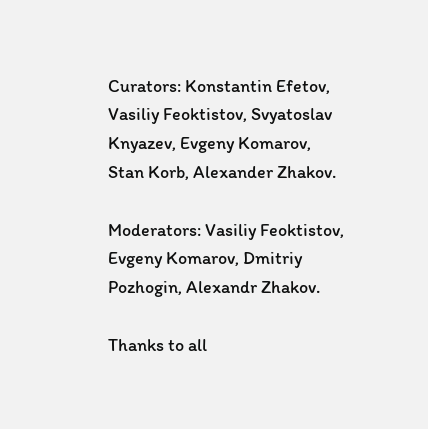Curators: Konstantin Efetov, Vasiliy Feoktistov, Svyatoslav Knyazev, Evgeny Komarov, Stan Korb, Alexander Zhakov.

Moderators: Vasiliy Feoktistov, Evgeny Komarov, Dmitriy Pozhogin, Alexandr Zhakov.

Thanks to all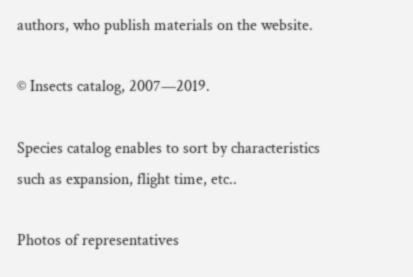authors, who publish materials on the website.

© Insects catalog, 2007—2019.

Species catalog enables to sort by characteristics such as expansion, flight time, etc..

Photos of representatives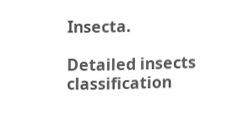Insecta.

Detailed insects classification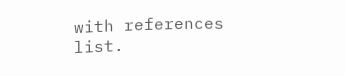with references list.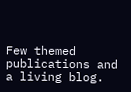Few themed publications and a living blog.